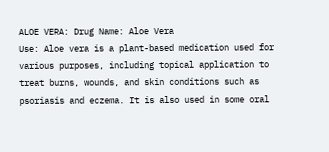ALOE VERA: Drug Name: Aloe Vera
Use: Aloe vera is a plant-based medication used for various purposes, including topical application to treat burns, wounds, and skin conditions such as psoriasis and eczema. It is also used in some oral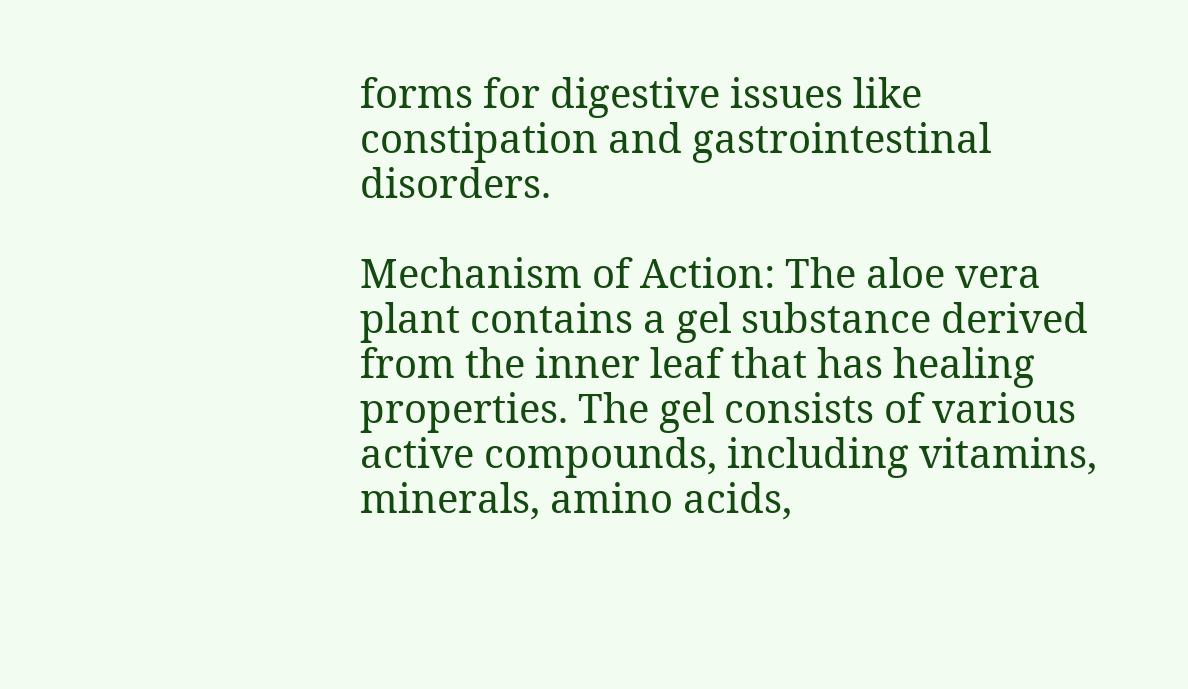forms for digestive issues like constipation and gastrointestinal disorders.

Mechanism of Action: The aloe vera plant contains a gel substance derived from the inner leaf that has healing properties. The gel consists of various active compounds, including vitamins, minerals, amino acids,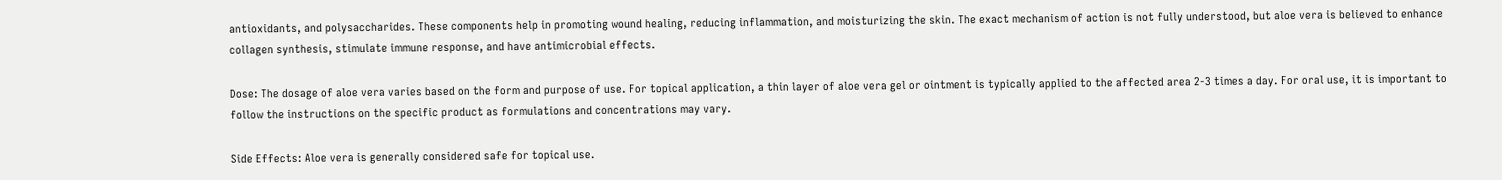antioxidants, and polysaccharides. These components help in promoting wound healing, reducing inflammation, and moisturizing the skin. The exact mechanism of action is not fully understood, but aloe vera is believed to enhance collagen synthesis, stimulate immune response, and have antimicrobial effects.

Dose: The dosage of aloe vera varies based on the form and purpose of use. For topical application, a thin layer of aloe vera gel or ointment is typically applied to the affected area 2-3 times a day. For oral use, it is important to follow the instructions on the specific product as formulations and concentrations may vary.

Side Effects: Aloe vera is generally considered safe for topical use.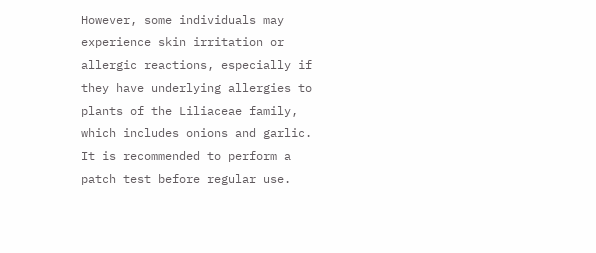However, some individuals may experience skin irritation or allergic reactions, especially if they have underlying allergies to plants of the Liliaceae family, which includes onions and garlic. It is recommended to perform a patch test before regular use.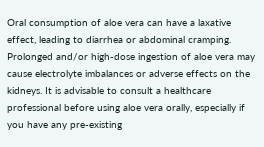Oral consumption of aloe vera can have a laxative effect, leading to diarrhea or abdominal cramping. Prolonged and/or high-dose ingestion of aloe vera may cause electrolyte imbalances or adverse effects on the kidneys. It is advisable to consult a healthcare professional before using aloe vera orally, especially if you have any pre-existing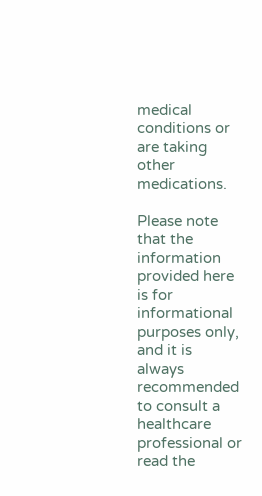medical conditions or are taking other medications.

Please note that the information provided here is for informational purposes only, and it is always recommended to consult a healthcare professional or read the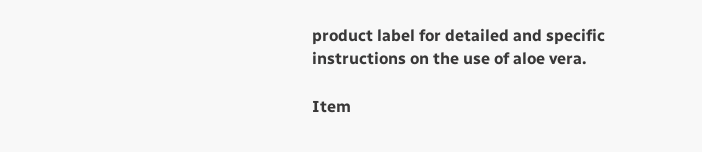product label for detailed and specific instructions on the use of aloe vera.

Item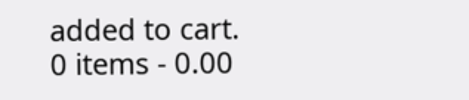added to cart.
0 items - 0.00